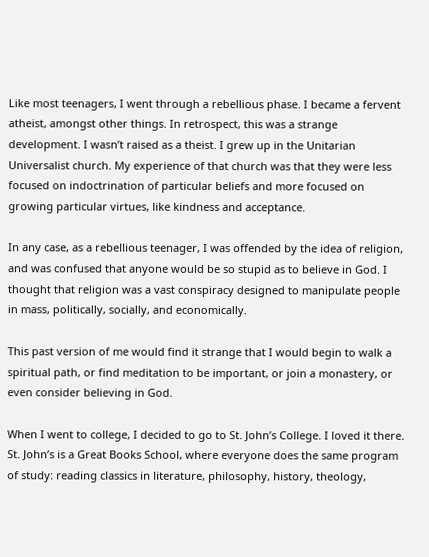Like most teenagers, I went through a rebellious phase. I became a fervent atheist, amongst other things. In retrospect, this was a strange development. I wasn’t raised as a theist. I grew up in the Unitarian Universalist church. My experience of that church was that they were less focused on indoctrination of particular beliefs and more focused on growing particular virtues, like kindness and acceptance.

In any case, as a rebellious teenager, I was offended by the idea of religion, and was confused that anyone would be so stupid as to believe in God. I thought that religion was a vast conspiracy designed to manipulate people in mass, politically, socially, and economically.

This past version of me would find it strange that I would begin to walk a spiritual path, or find meditation to be important, or join a monastery, or even consider believing in God.

When I went to college, I decided to go to St. John’s College. I loved it there. St. John’s is a Great Books School, where everyone does the same program of study: reading classics in literature, philosophy, history, theology,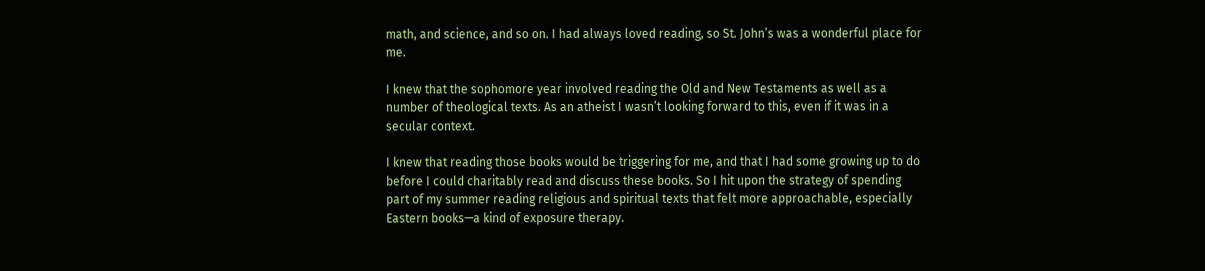math, and science, and so on. I had always loved reading, so St. John’s was a wonderful place for me.

I knew that the sophomore year involved reading the Old and New Testaments as well as a number of theological texts. As an atheist I wasn’t looking forward to this, even if it was in a secular context.

I knew that reading those books would be triggering for me, and that I had some growing up to do before I could charitably read and discuss these books. So I hit upon the strategy of spending part of my summer reading religious and spiritual texts that felt more approachable, especially Eastern books—a kind of exposure therapy.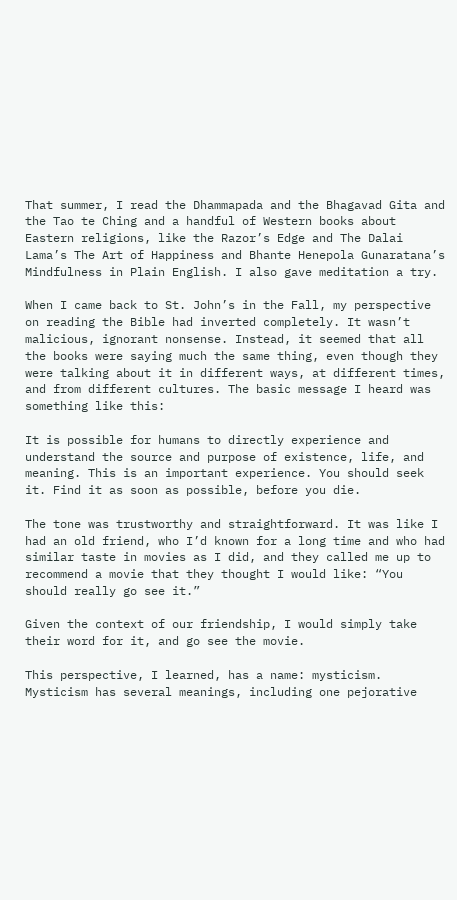That summer, I read the Dhammapada and the Bhagavad Gita and the Tao te Ching and a handful of Western books about Eastern religions, like the Razor’s Edge and The Dalai Lama’s The Art of Happiness and Bhante Henepola Gunaratana’s Mindfulness in Plain English. I also gave meditation a try.

When I came back to St. John’s in the Fall, my perspective on reading the Bible had inverted completely. It wasn’t malicious, ignorant nonsense. Instead, it seemed that all the books were saying much the same thing, even though they were talking about it in different ways, at different times, and from different cultures. The basic message I heard was something like this:

It is possible for humans to directly experience and understand the source and purpose of existence, life, and meaning. This is an important experience. You should seek it. Find it as soon as possible, before you die.

The tone was trustworthy and straightforward. It was like I had an old friend, who I’d known for a long time and who had similar taste in movies as I did, and they called me up to recommend a movie that they thought I would like: “You should really go see it.”

Given the context of our friendship, I would simply take their word for it, and go see the movie.

This perspective, I learned, has a name: mysticism. Mysticism has several meanings, including one pejorative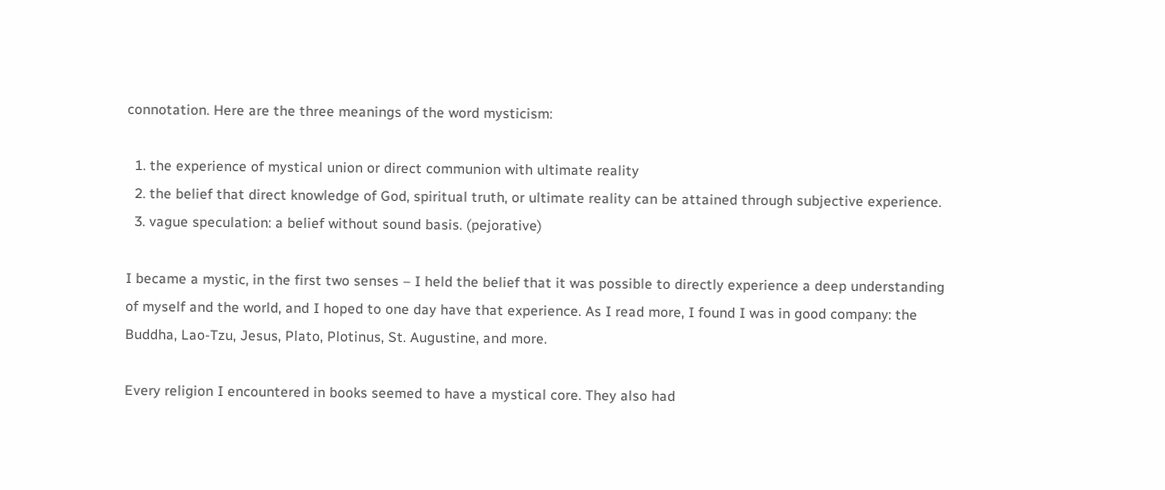connotation. Here are the three meanings of the word mysticism:

  1. the experience of mystical union or direct communion with ultimate reality
  2. the belief that direct knowledge of God, spiritual truth, or ultimate reality can be attained through subjective experience.
  3. vague speculation: a belief without sound basis. (pejorative)

I became a mystic, in the first two senses – I held the belief that it was possible to directly experience a deep understanding of myself and the world, and I hoped to one day have that experience. As I read more, I found I was in good company: the Buddha, Lao-Tzu, Jesus, Plato, Plotinus, St. Augustine, and more.

Every religion I encountered in books seemed to have a mystical core. They also had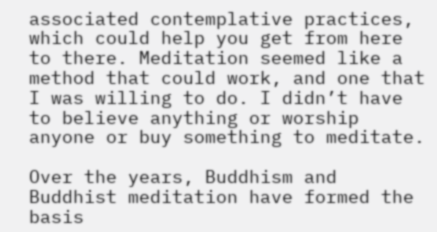associated contemplative practices, which could help you get from here to there. Meditation seemed like a method that could work, and one that I was willing to do. I didn’t have to believe anything or worship anyone or buy something to meditate.

Over the years, Buddhism and Buddhist meditation have formed the basis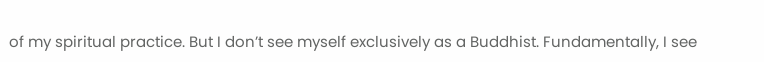of my spiritual practice. But I don’t see myself exclusively as a Buddhist. Fundamentally, I see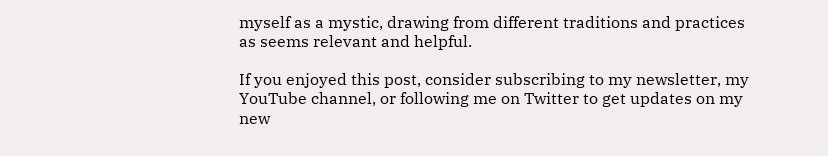myself as a mystic, drawing from different traditions and practices as seems relevant and helpful.

If you enjoyed this post, consider subscribing to my newsletter, my YouTube channel, or following me on Twitter to get updates on my new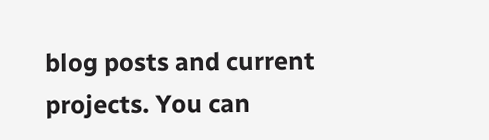blog posts and current projects. You can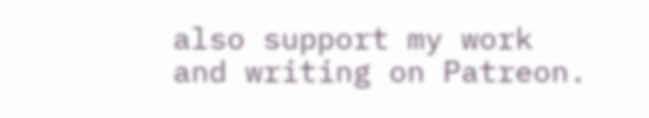also support my work and writing on Patreon.